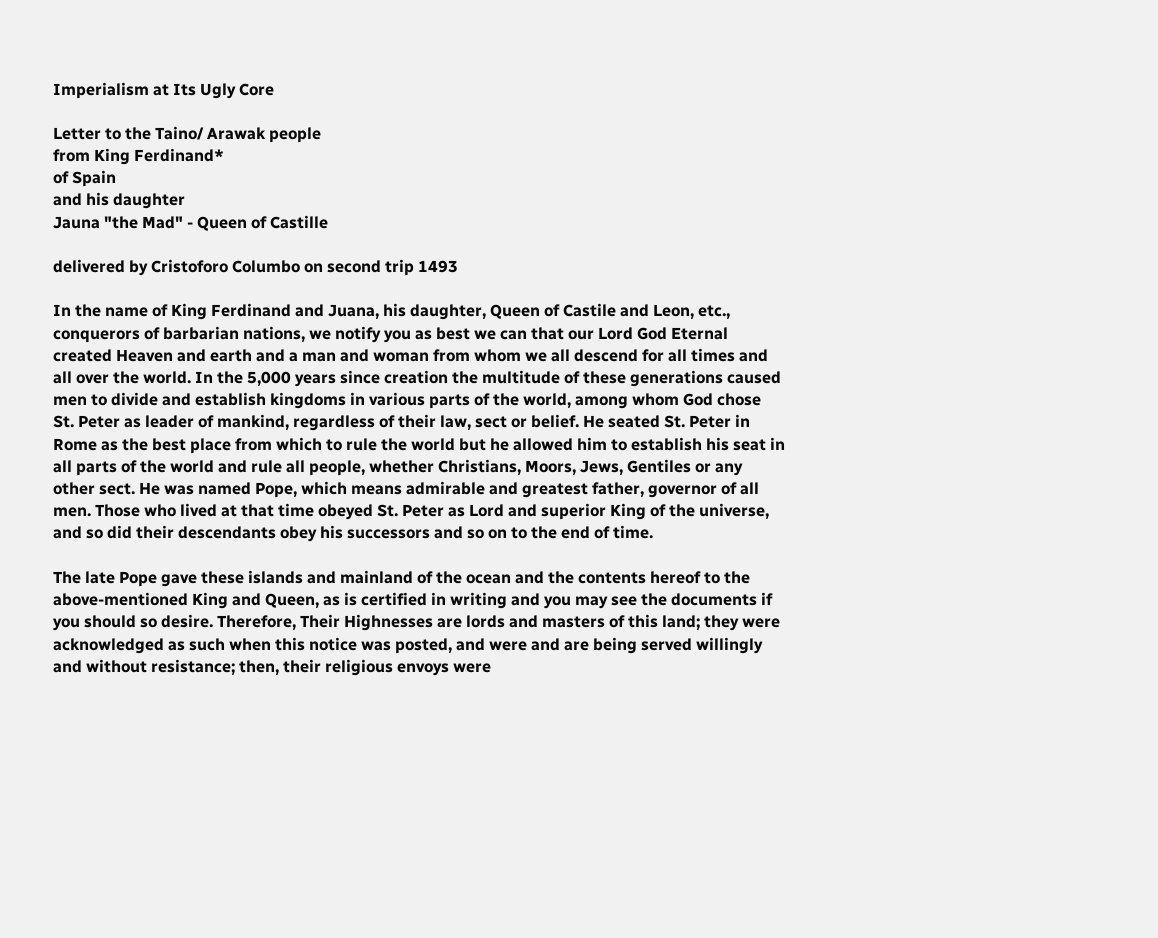Imperialism at Its Ugly Core

Letter to the Taino/ Arawak people
from King Ferdinand*
of Spain
and his daughter
Jauna "the Mad" - Queen of Castille

delivered by Cristoforo Columbo on second trip 1493

In the name of King Ferdinand and Juana, his daughter, Queen of Castile and Leon, etc., conquerors of barbarian nations, we notify you as best we can that our Lord God Eternal created Heaven and earth and a man and woman from whom we all descend for all times and all over the world. In the 5,000 years since creation the multitude of these generations caused men to divide and establish kingdoms in various parts of the world, among whom God chose St. Peter as leader of mankind, regardless of their law, sect or belief. He seated St. Peter in Rome as the best place from which to rule the world but he allowed him to establish his seat in all parts of the world and rule all people, whether Christians, Moors, Jews, Gentiles or any other sect. He was named Pope, which means admirable and greatest father, governor of all men. Those who lived at that time obeyed St. Peter as Lord and superior King of the universe, and so did their descendants obey his successors and so on to the end of time.

The late Pope gave these islands and mainland of the ocean and the contents hereof to the above-mentioned King and Queen, as is certified in writing and you may see the documents if you should so desire. Therefore, Their Highnesses are lords and masters of this land; they were acknowledged as such when this notice was posted, and were and are being served willingly and without resistance; then, their religious envoys were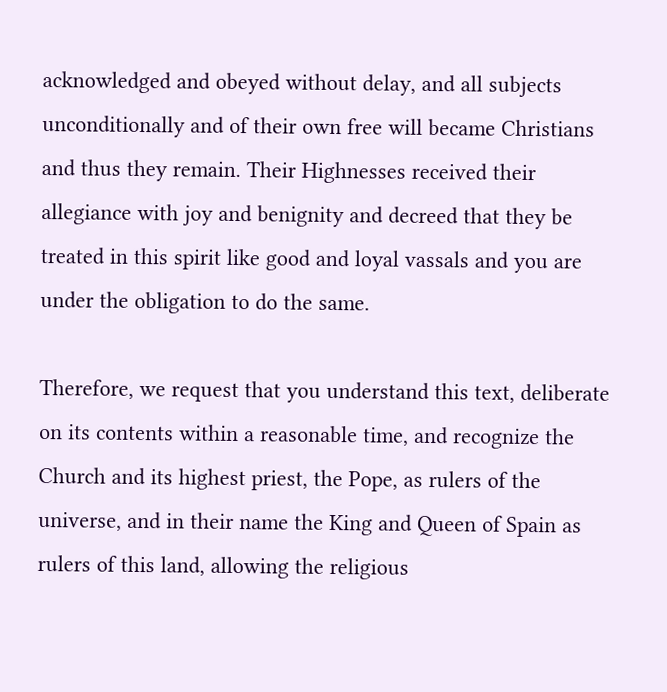acknowledged and obeyed without delay, and all subjects unconditionally and of their own free will became Christians and thus they remain. Their Highnesses received their allegiance with joy and benignity and decreed that they be treated in this spirit like good and loyal vassals and you are under the obligation to do the same.

Therefore, we request that you understand this text, deliberate on its contents within a reasonable time, and recognize the Church and its highest priest, the Pope, as rulers of the universe, and in their name the King and Queen of Spain as rulers of this land, allowing the religious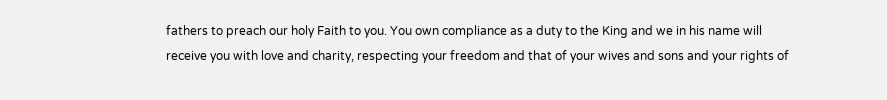fathers to preach our holy Faith to you. You own compliance as a duty to the King and we in his name will receive you with love and charity, respecting your freedom and that of your wives and sons and your rights of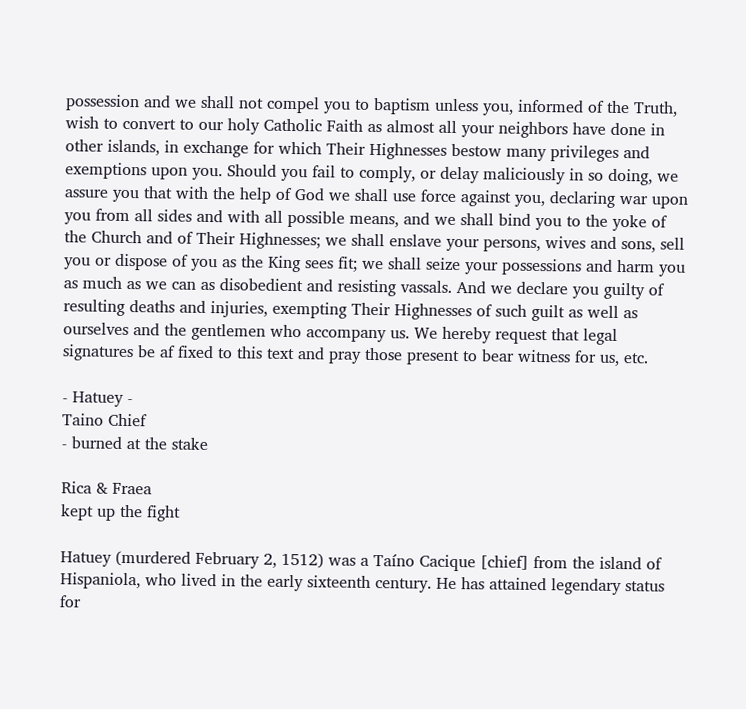possession and we shall not compel you to baptism unless you, informed of the Truth, wish to convert to our holy Catholic Faith as almost all your neighbors have done in other islands, in exchange for which Their Highnesses bestow many privileges and exemptions upon you. Should you fail to comply, or delay maliciously in so doing, we assure you that with the help of God we shall use force against you, declaring war upon you from all sides and with all possible means, and we shall bind you to the yoke of the Church and of Their Highnesses; we shall enslave your persons, wives and sons, sell you or dispose of you as the King sees fit; we shall seize your possessions and harm you as much as we can as disobedient and resisting vassals. And we declare you guilty of resulting deaths and injuries, exempting Their Highnesses of such guilt as well as ourselves and the gentlemen who accompany us. We hereby request that legal signatures be af fixed to this text and pray those present to bear witness for us, etc.

- Hatuey -
Taino Chief
- burned at the stake

Rica & Fraea
kept up the fight

Hatuey (murdered February 2, 1512) was a Taíno Cacique [chief] from the island of Hispaniola, who lived in the early sixteenth century. He has attained legendary status for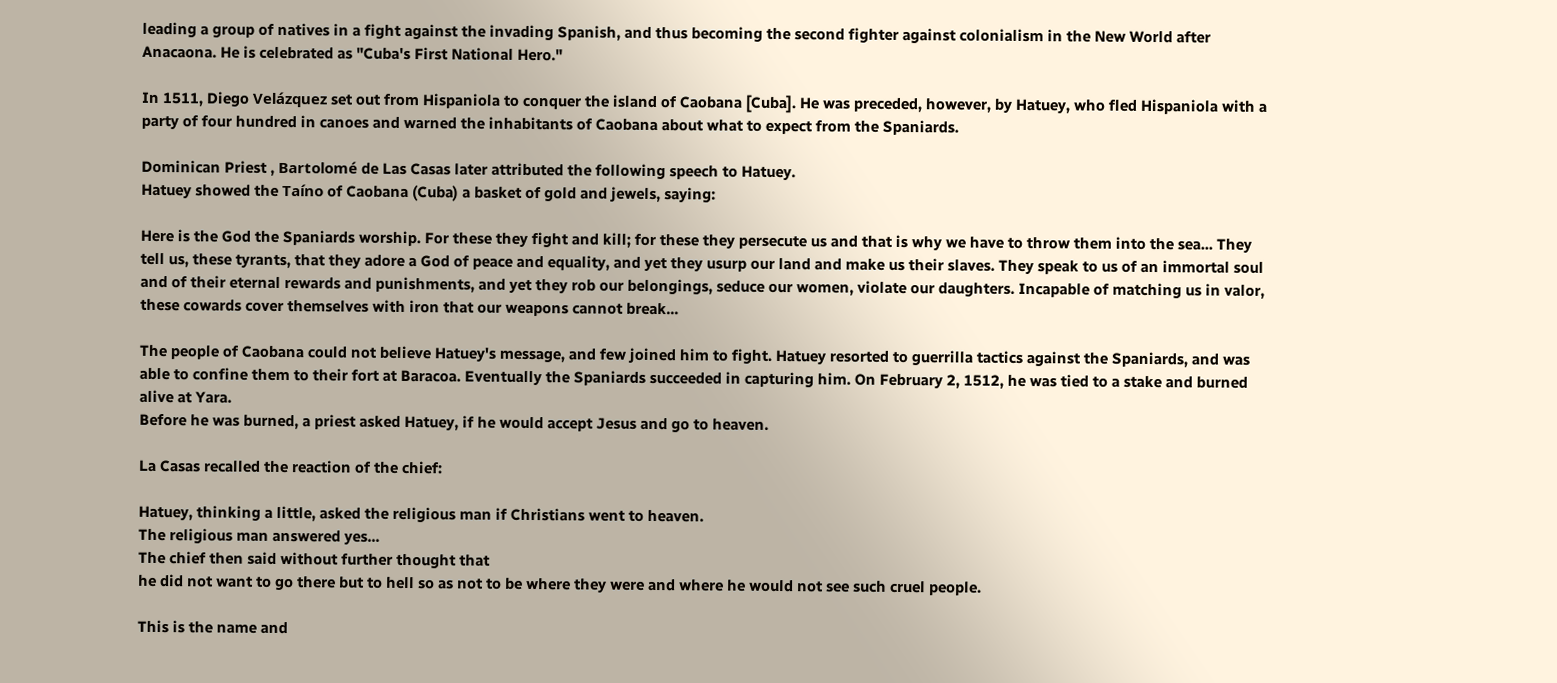leading a group of natives in a fight against the invading Spanish, and thus becoming the second fighter against colonialism in the New World after Anacaona. He is celebrated as "Cuba's First National Hero."

In 1511, Diego Velázquez set out from Hispaniola to conquer the island of Caobana [Cuba]. He was preceded, however, by Hatuey, who fled Hispaniola with a party of four hundred in canoes and warned the inhabitants of Caobana about what to expect from the Spaniards.

Dominican Priest , Bartolomé de Las Casas later attributed the following speech to Hatuey.
Hatuey showed the Taíno of Caobana (Cuba) a basket of gold and jewels, saying:

Here is the God the Spaniards worship. For these they fight and kill; for these they persecute us and that is why we have to throw them into the sea... They tell us, these tyrants, that they adore a God of peace and equality, and yet they usurp our land and make us their slaves. They speak to us of an immortal soul and of their eternal rewards and punishments, and yet they rob our belongings, seduce our women, violate our daughters. Incapable of matching us in valor, these cowards cover themselves with iron that our weapons cannot break...

The people of Caobana could not believe Hatuey's message, and few joined him to fight. Hatuey resorted to guerrilla tactics against the Spaniards, and was able to confine them to their fort at Baracoa. Eventually the Spaniards succeeded in capturing him. On February 2, 1512, he was tied to a stake and burned alive at Yara.
Before he was burned, a priest asked Hatuey, if he would accept Jesus and go to heaven.

La Casas recalled the reaction of the chief:

Hatuey, thinking a little, asked the religious man if Christians went to heaven.
The religious man answered yes...
The chief then said without further thought that
he did not want to go there but to hell so as not to be where they were and where he would not see such cruel people.

This is the name and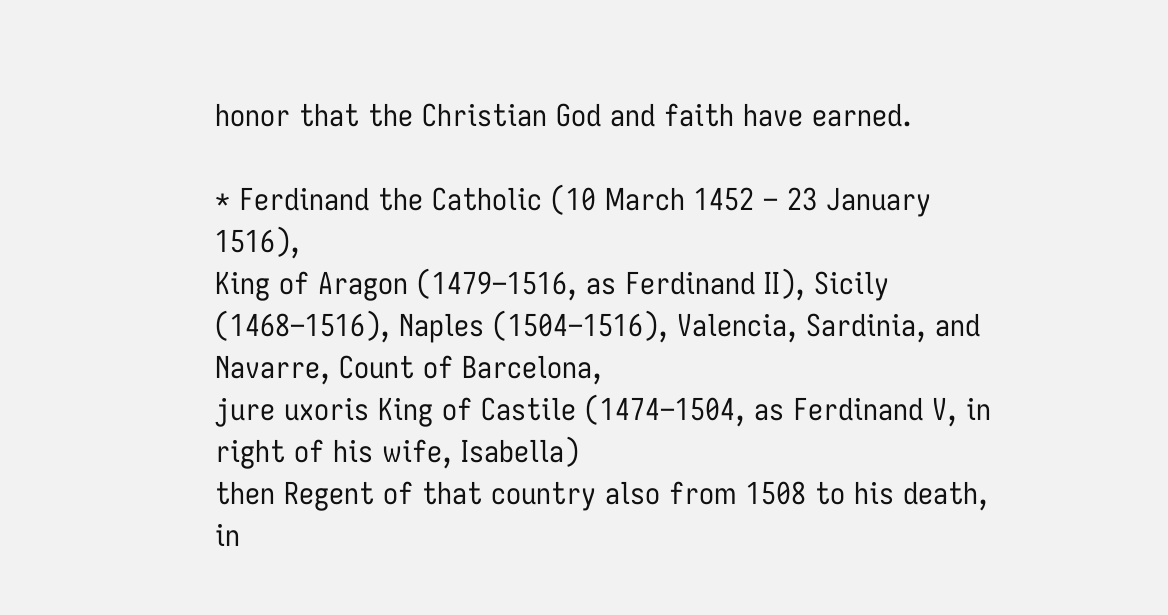honor that the Christian God and faith have earned.

* Ferdinand the Catholic (10 March 1452 – 23 January 1516),
King of Aragon (1479–1516, as Ferdinand II), Sicily (1468–1516), Naples (1504–1516), Valencia, Sardinia, and Navarre, Count of Barcelona,
jure uxoris King of Castile (1474–1504, as Ferdinand V, in right of his wife, Isabella)
then Regent of that country also from 1508 to his death, in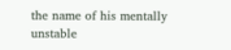the name of his mentally unstable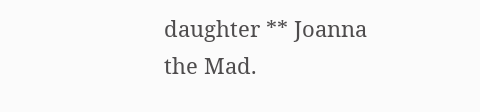daughter ** Joanna the Mad.